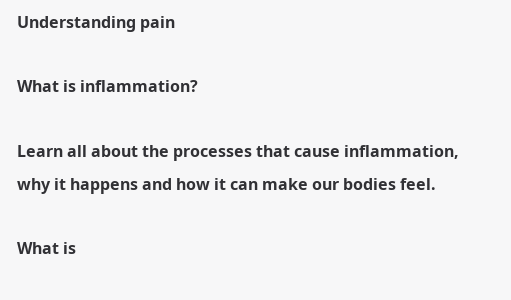Understanding pain

What is inflammation?

Learn all about the processes that cause inflammation, why it happens and how it can make our bodies feel.

What is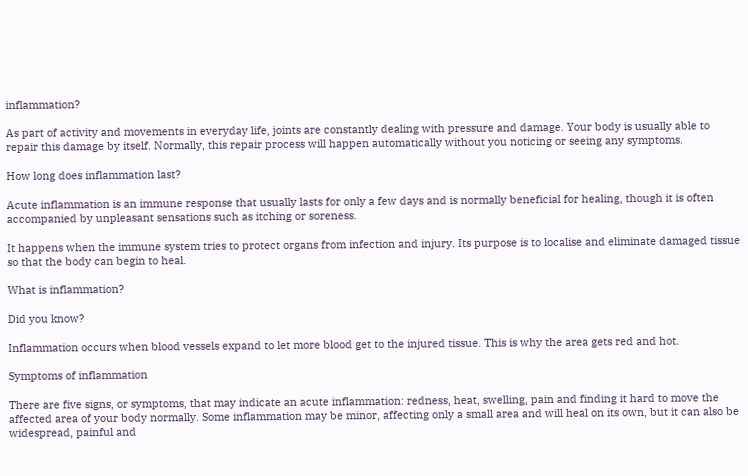inflammation?

As part of activity and movements in everyday life, joints are constantly dealing with pressure and damage. Your body is usually able to repair this damage by itself. Normally, this repair process will happen automatically without you noticing or seeing any symptoms.

How long does inflammation last?

Acute inflammation is an immune response that usually lasts for only a few days and is normally beneficial for healing, though it is often accompanied by unpleasant sensations such as itching or soreness.

It happens when the immune system tries to protect organs from infection and injury. Its purpose is to localise and eliminate damaged tissue so that the body can begin to heal.

What is inflammation?

Did you know?

Inflammation occurs when blood vessels expand to let more blood get to the injured tissue. This is why the area gets red and hot.

Symptoms of inflammation

There are five signs, or symptoms, that may indicate an acute inflammation: redness, heat, swelling, pain and finding it hard to move the affected area of your body normally. Some inflammation may be minor, affecting only a small area and will heal on its own, but it can also be widespread, painful and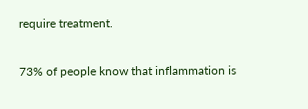require treatment.

73% of people know that inflammation is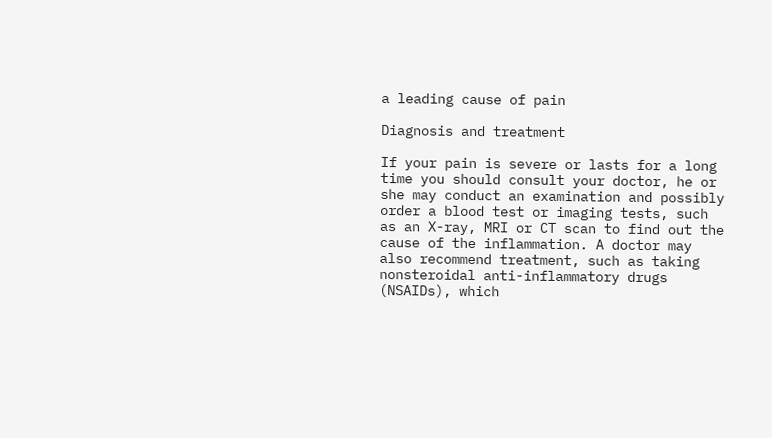a leading cause of pain

Diagnosis and treatment

If your pain is severe or lasts for a long time you should consult your doctor, he or she may conduct an examination and possibly order a blood test or imaging tests, such as an X-ray, MRI or CT scan to find out the cause of the inflammation. A doctor may also recommend treatment, such as taking nonsteroidal anti-inflammatory drugs (NSAIDs), which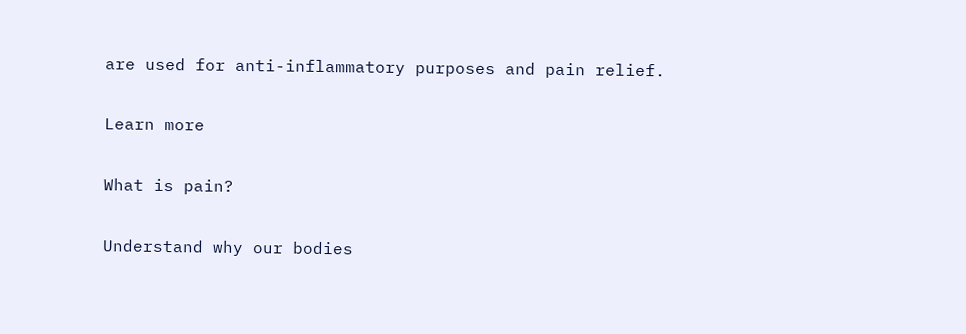are used for anti-inflammatory purposes and pain relief.

Learn more

What is pain?

Understand why our bodies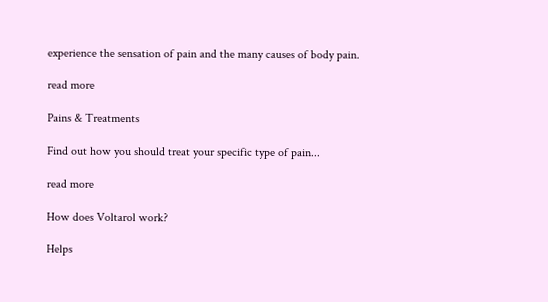experience the sensation of pain and the many causes of body pain.

read more

Pains & Treatments

Find out how you should treat your specific type of pain...

read more

How does Voltarol work?

Helps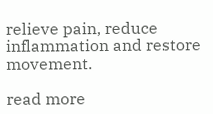relieve pain, reduce inflammation and restore movement.

read more